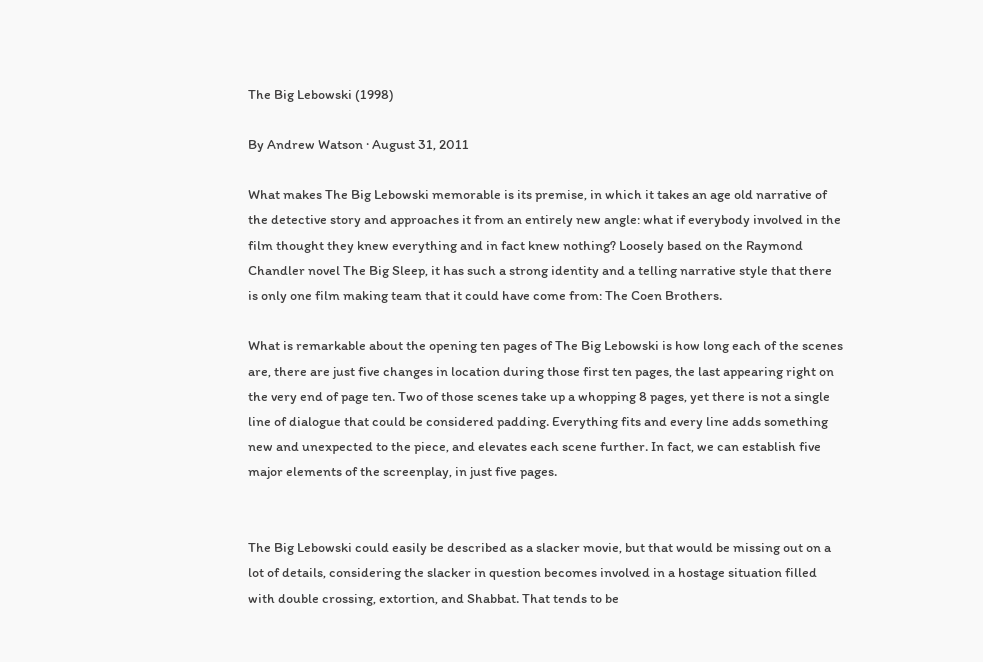The Big Lebowski (1998)

By Andrew Watson · August 31, 2011

What makes The Big Lebowski memorable is its premise, in which it takes an age old narrative of the detective story and approaches it from an entirely new angle: what if everybody involved in the film thought they knew everything and in fact knew nothing? Loosely based on the Raymond Chandler novel The Big Sleep, it has such a strong identity and a telling narrative style that there is only one film making team that it could have come from: The Coen Brothers.

What is remarkable about the opening ten pages of The Big Lebowski is how long each of the scenes are, there are just five changes in location during those first ten pages, the last appearing right on the very end of page ten. Two of those scenes take up a whopping 8 pages, yet there is not a single line of dialogue that could be considered padding. Everything fits and every line adds something new and unexpected to the piece, and elevates each scene further. In fact, we can establish five major elements of the screenplay, in just five pages.


The Big Lebowski could easily be described as a slacker movie, but that would be missing out on a lot of details, considering the slacker in question becomes involved in a hostage situation filled with double crossing, extortion, and Shabbat. That tends to be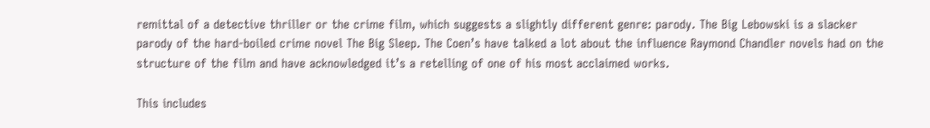remittal of a detective thriller or the crime film, which suggests a slightly different genre: parody. The Big Lebowski is a slacker parody of the hard-boiled crime novel The Big Sleep. The Coen’s have talked a lot about the influence Raymond Chandler novels had on the structure of the film and have acknowledged it’s a retelling of one of his most acclaimed works.

This includes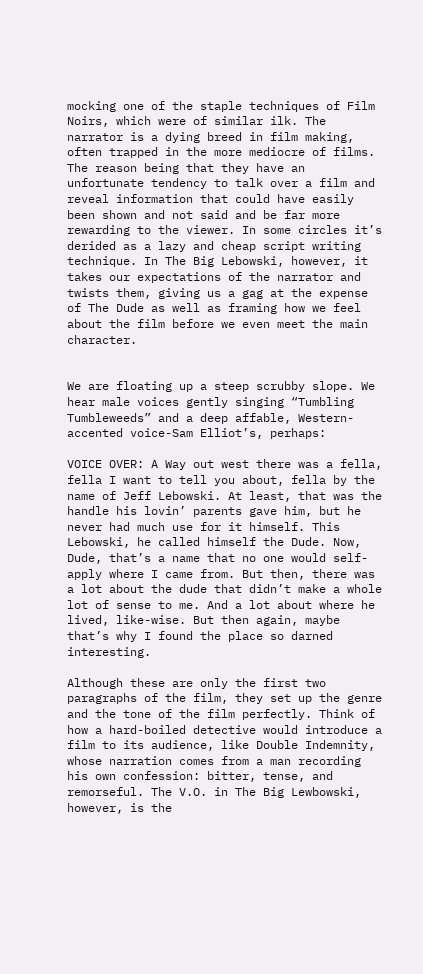mocking one of the staple techniques of Film Noirs, which were of similar ilk. The narrator is a dying breed in film making, often trapped in the more mediocre of films. The reason being that they have an unfortunate tendency to talk over a film and reveal information that could have easily been shown and not said and be far more rewarding to the viewer. In some circles it’s derided as a lazy and cheap script writing technique. In The Big Lebowski, however, it takes our expectations of the narrator and twists them, giving us a gag at the expense of The Dude as well as framing how we feel about the film before we even meet the main character.


We are floating up a steep scrubby slope. We hear male voices gently singing “Tumbling Tumbleweeds” and a deep affable, Western-accented voice-Sam Elliot’s, perhaps:

VOICE OVER: A Way out west there was a fella, fella I want to tell you about, fella by the name of Jeff Lebowski. At least, that was the handle his lovin’ parents gave him, but he never had much use for it himself. This Lebowski, he called himself the Dude. Now, Dude, that’s a name that no one would self-apply where I came from. But then, there was a lot about the dude that didn’t make a whole lot of sense to me. And a lot about where he lived, like-wise. But then again, maybe that’s why I found the place so darned interesting.

Although these are only the first two paragraphs of the film, they set up the genre and the tone of the film perfectly. Think of how a hard-boiled detective would introduce a film to its audience, like Double Indemnity, whose narration comes from a man recording his own confession: bitter, tense, and remorseful. The V.O. in The Big Lewbowski, however, is the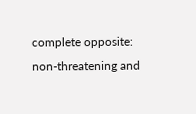complete opposite: non-threatening and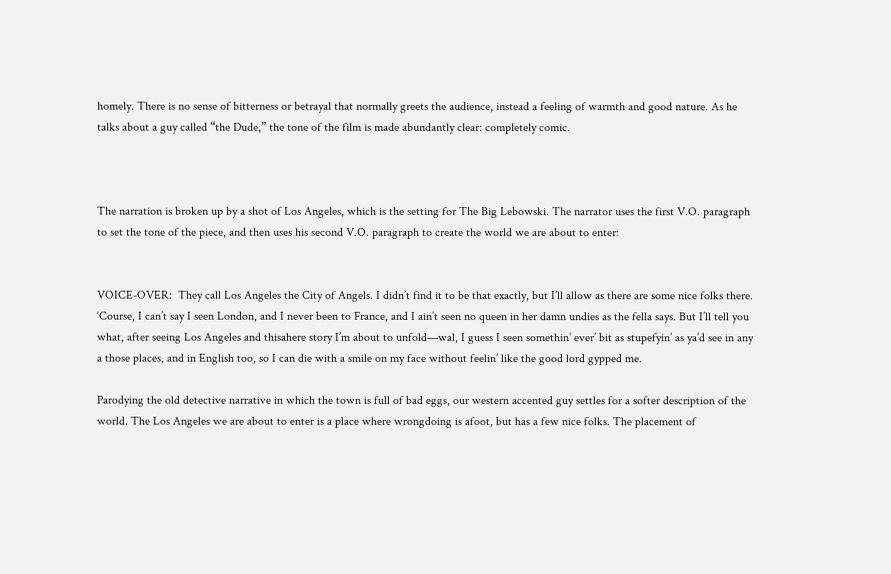homely. There is no sense of bitterness or betrayal that normally greets the audience, instead a feeling of warmth and good nature. As he talks about a guy called “the Dude,” the tone of the film is made abundantly clear: completely comic.



The narration is broken up by a shot of Los Angeles, which is the setting for The Big Lebowski. The narrator uses the first V.O. paragraph to set the tone of the piece, and then uses his second V.O. paragraph to create the world we are about to enter:


VOICE-OVER:  They call Los Angeles the City of Angels. I didn’t find it to be that exactly, but I’ll allow as there are some nice folks there. ‘Course, I can’t say I seen London, and I never been to France, and I ain’t seen no queen in her damn undies as the fella says. But I’ll tell you what, after seeing Los Angeles and thisahere story I’m about to unfold—wal, I guess I seen somethin’ ever’ bit as stupefyin’ as ya’d see in any a those places, and in English too, so I can die with a smile on my face without feelin’ like the good lord gypped me.

Parodying the old detective narrative in which the town is full of bad eggs, our western accented guy settles for a softer description of the world. The Los Angeles we are about to enter is a place where wrongdoing is afoot, but has a few nice folks. The placement of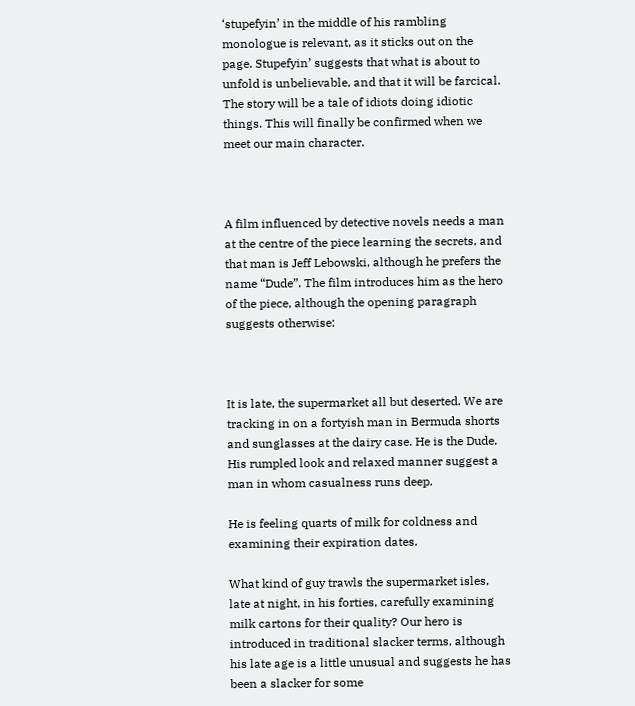‘stupefyin’ in the middle of his rambling monologue is relevant, as it sticks out on the page. Stupefyin’ suggests that what is about to unfold is unbelievable, and that it will be farcical. The story will be a tale of idiots doing idiotic things. This will finally be confirmed when we meet our main character.



A film influenced by detective novels needs a man at the centre of the piece learning the secrets, and that man is Jeff Lebowski, although he prefers the name “Dude”. The film introduces him as the hero of the piece, although the opening paragraph suggests otherwise:



It is late, the supermarket all but deserted. We are tracking in on a fortyish man in Bermuda shorts and sunglasses at the dairy case. He is the Dude. His rumpled look and relaxed manner suggest a man in whom casualness runs deep.

He is feeling quarts of milk for coldness and examining their expiration dates.

What kind of guy trawls the supermarket isles, late at night, in his forties, carefully examining milk cartons for their quality? Our hero is introduced in traditional slacker terms, although his late age is a little unusual and suggests he has been a slacker for some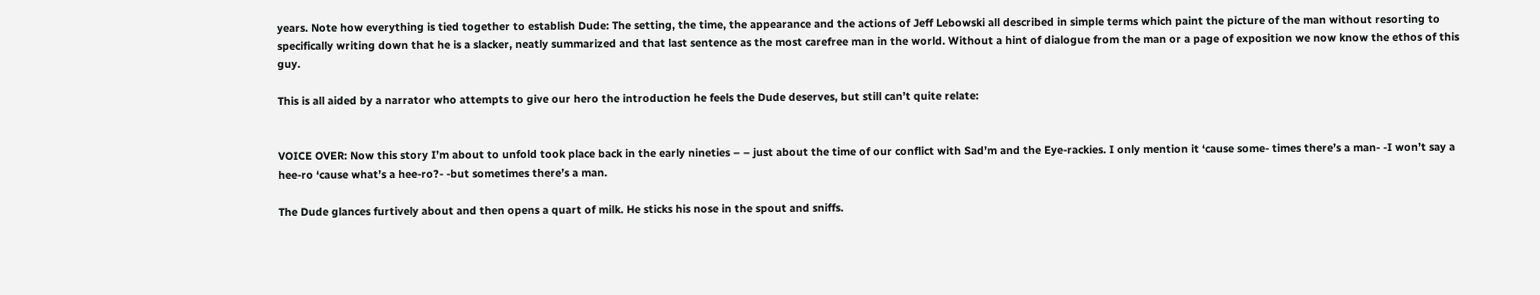years. Note how everything is tied together to establish Dude: The setting, the time, the appearance and the actions of Jeff Lebowski all described in simple terms which paint the picture of the man without resorting to specifically writing down that he is a slacker, neatly summarized and that last sentence as the most carefree man in the world. Without a hint of dialogue from the man or a page of exposition we now know the ethos of this guy.

This is all aided by a narrator who attempts to give our hero the introduction he feels the Dude deserves, but still can’t quite relate:


VOICE OVER: Now this story I’m about to unfold took place back in the early nineties – – just about the time of our conflict with Sad’m and the Eye-rackies. I only mention it ‘cause some- times there’s a man- -I won’t say a hee-ro ‘cause what’s a hee-ro?- -but sometimes there’s a man.

The Dude glances furtively about and then opens a quart of milk. He sticks his nose in the spout and sniffs.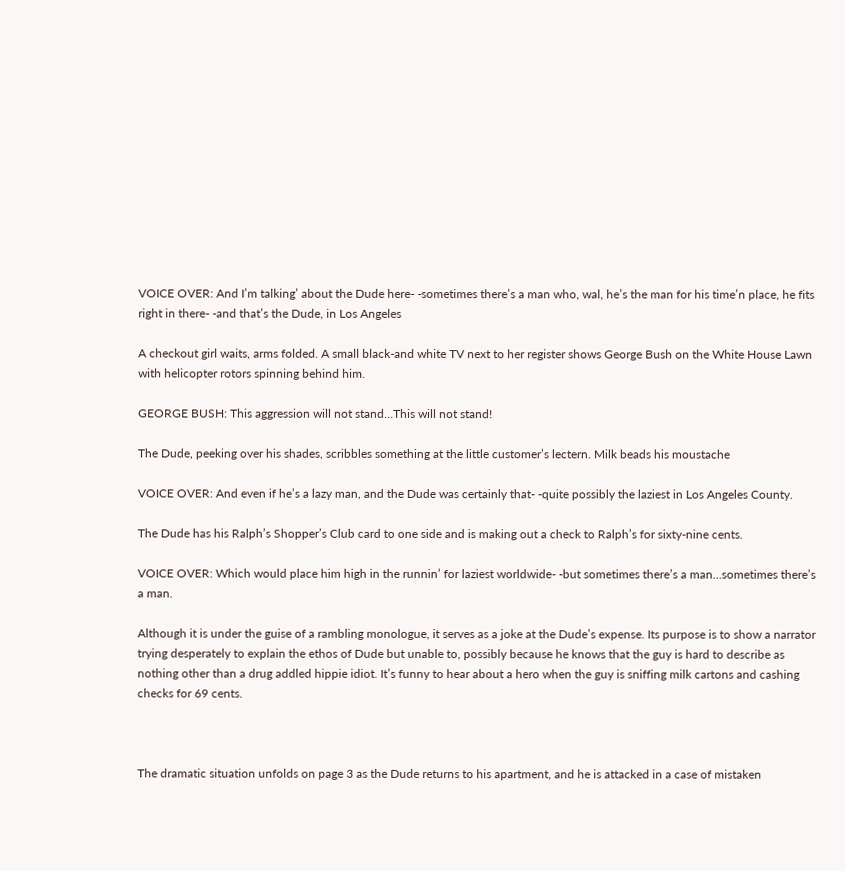VOICE OVER: And I’m talking’ about the Dude here- -sometimes there’s a man who, wal, he’s the man for his time’n place, he fits right in there- -and that’s the Dude, in Los Angeles

A checkout girl waits, arms folded. A small black-and white TV next to her register shows George Bush on the White House Lawn with helicopter rotors spinning behind him.

GEORGE BUSH: This aggression will not stand…This will not stand!

The Dude, peeking over his shades, scribbles something at the little customer’s lectern. Milk beads his moustache

VOICE OVER: And even if he’s a lazy man, and the Dude was certainly that- -quite possibly the laziest in Los Angeles County.

The Dude has his Ralph’s Shopper’s Club card to one side and is making out a check to Ralph’s for sixty-nine cents.

VOICE OVER: Which would place him high in the runnin’ for laziest worldwide- -but sometimes there’s a man…sometimes there’s a man.

Although it is under the guise of a rambling monologue, it serves as a joke at the Dude’s expense. Its purpose is to show a narrator trying desperately to explain the ethos of Dude but unable to, possibly because he knows that the guy is hard to describe as nothing other than a drug addled hippie idiot. It’s funny to hear about a hero when the guy is sniffing milk cartons and cashing checks for 69 cents.



The dramatic situation unfolds on page 3 as the Dude returns to his apartment, and he is attacked in a case of mistaken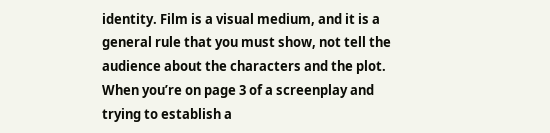identity. Film is a visual medium, and it is a general rule that you must show, not tell the audience about the characters and the plot. When you’re on page 3 of a screenplay and trying to establish a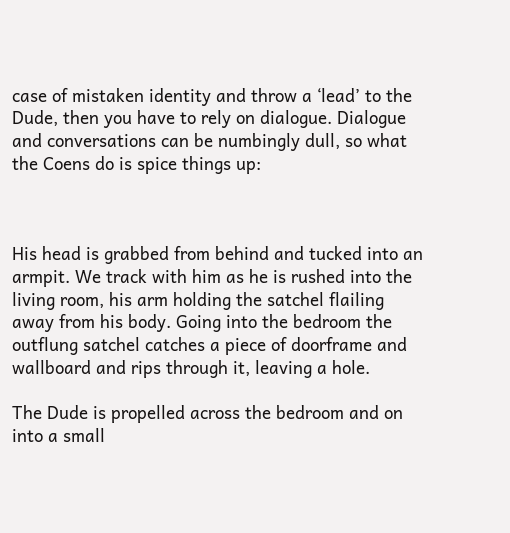case of mistaken identity and throw a ‘lead’ to the Dude, then you have to rely on dialogue. Dialogue and conversations can be numbingly dull, so what the Coens do is spice things up:



His head is grabbed from behind and tucked into an armpit. We track with him as he is rushed into the living room, his arm holding the satchel flailing away from his body. Going into the bedroom the outflung satchel catches a piece of doorframe and wallboard and rips through it, leaving a hole.

The Dude is propelled across the bedroom and on into a small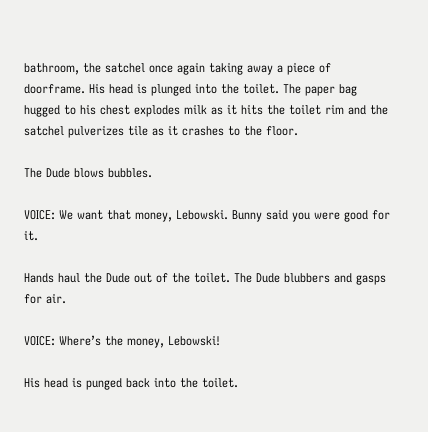bathroom, the satchel once again taking away a piece of doorframe. His head is plunged into the toilet. The paper bag hugged to his chest explodes milk as it hits the toilet rim and the satchel pulverizes tile as it crashes to the floor.

The Dude blows bubbles.

VOICE: We want that money, Lebowski. Bunny said you were good for it.

Hands haul the Dude out of the toilet. The Dude blubbers and gasps for air.

VOICE: Where’s the money, Lebowski!

His head is punged back into the toilet.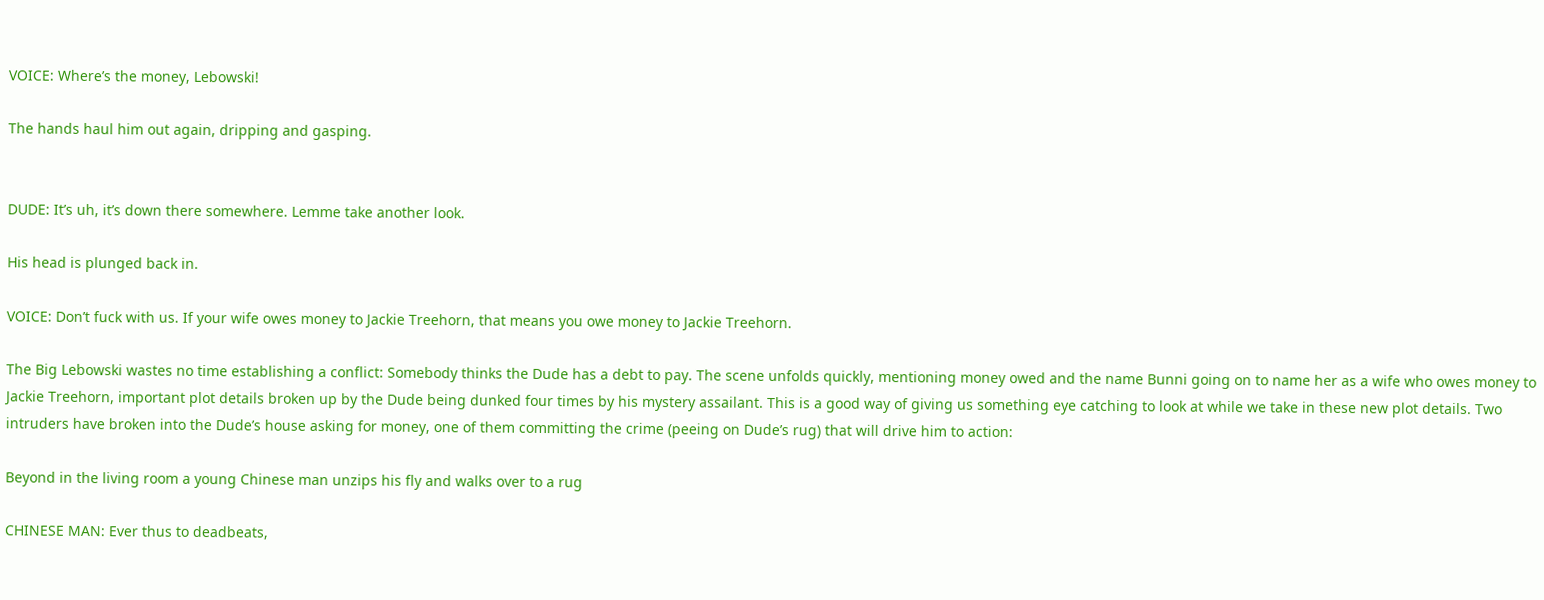VOICE: Where’s the money, Lebowski!

The hands haul him out again, dripping and gasping.


DUDE: It’s uh, it’s down there somewhere. Lemme take another look.

His head is plunged back in.

VOICE: Don’t fuck with us. If your wife owes money to Jackie Treehorn, that means you owe money to Jackie Treehorn.

The Big Lebowski wastes no time establishing a conflict: Somebody thinks the Dude has a debt to pay. The scene unfolds quickly, mentioning money owed and the name Bunni going on to name her as a wife who owes money to Jackie Treehorn, important plot details broken up by the Dude being dunked four times by his mystery assailant. This is a good way of giving us something eye catching to look at while we take in these new plot details. Two intruders have broken into the Dude’s house asking for money, one of them committing the crime (peeing on Dude’s rug) that will drive him to action:

Beyond in the living room a young Chinese man unzips his fly and walks over to a rug

CHINESE MAN: Ever thus to deadbeats,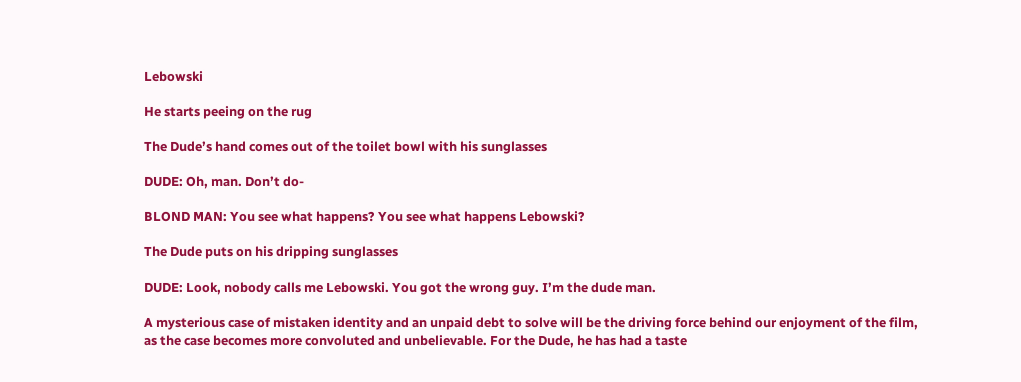Lebowski

He starts peeing on the rug

The Dude’s hand comes out of the toilet bowl with his sunglasses

DUDE: Oh, man. Don’t do-

BLOND MAN: You see what happens? You see what happens Lebowski?

The Dude puts on his dripping sunglasses

DUDE: Look, nobody calls me Lebowski. You got the wrong guy. I’m the dude man.

A mysterious case of mistaken identity and an unpaid debt to solve will be the driving force behind our enjoyment of the film, as the case becomes more convoluted and unbelievable. For the Dude, he has had a taste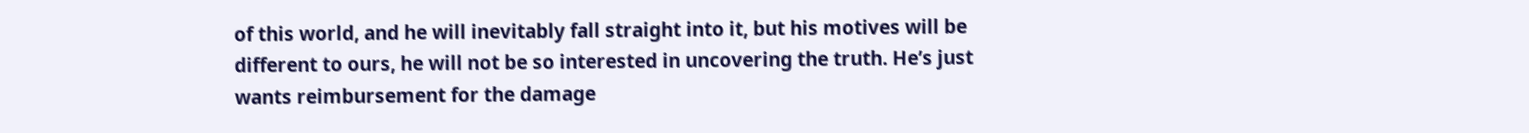of this world, and he will inevitably fall straight into it, but his motives will be different to ours, he will not be so interested in uncovering the truth. He’s just wants reimbursement for the damage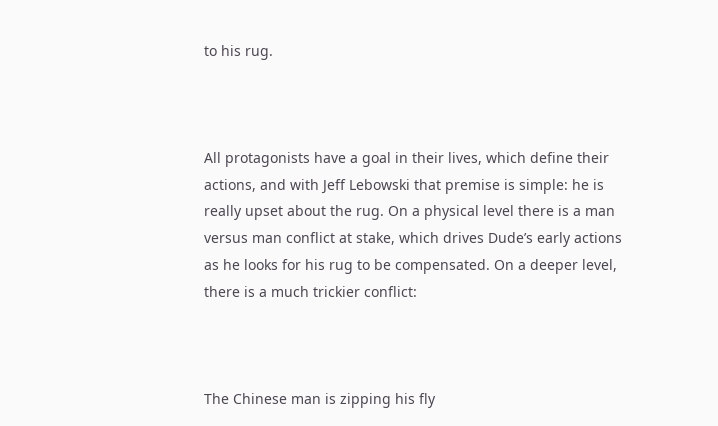to his rug.



All protagonists have a goal in their lives, which define their actions, and with Jeff Lebowski that premise is simple: he is really upset about the rug. On a physical level there is a man versus man conflict at stake, which drives Dude’s early actions as he looks for his rug to be compensated. On a deeper level, there is a much trickier conflict:



The Chinese man is zipping his fly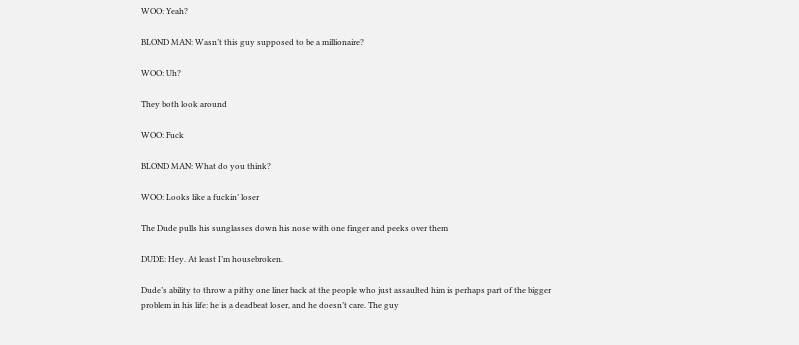WOO: Yeah?

BLOND MAN: Wasn’t this guy supposed to be a millionaire?

WOO: Uh?

They both look around

WOO: Fuck

BLOND MAN: What do you think?

WOO: Looks like a fuckin’ loser

The Dude pulls his sunglasses down his nose with one finger and peeks over them

DUDE: Hey. At least I’m housebroken.

Dude’s ability to throw a pithy one liner back at the people who just assaulted him is perhaps part of the bigger problem in his life: he is a deadbeat loser, and he doesn’t care. The guy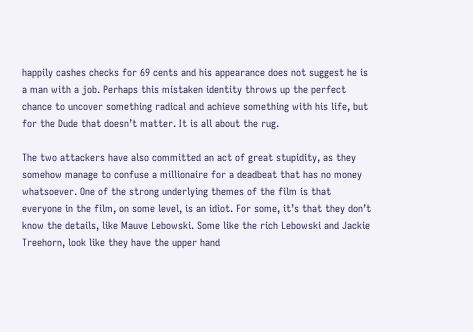happily cashes checks for 69 cents and his appearance does not suggest he is a man with a job. Perhaps this mistaken identity throws up the perfect chance to uncover something radical and achieve something with his life, but for the Dude that doesn’t matter. It is all about the rug.

The two attackers have also committed an act of great stupidity, as they somehow manage to confuse a millionaire for a deadbeat that has no money whatsoever. One of the strong underlying themes of the film is that everyone in the film, on some level, is an idiot. For some, it’s that they don’t know the details, like Mauve Lebowski. Some like the rich Lebowski and Jackie Treehorn, look like they have the upper hand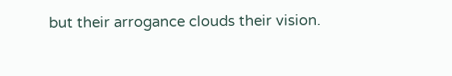but their arrogance clouds their vision.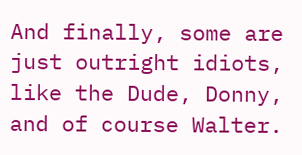And finally, some are just outright idiots, like the Dude, Donny, and of course Walter.